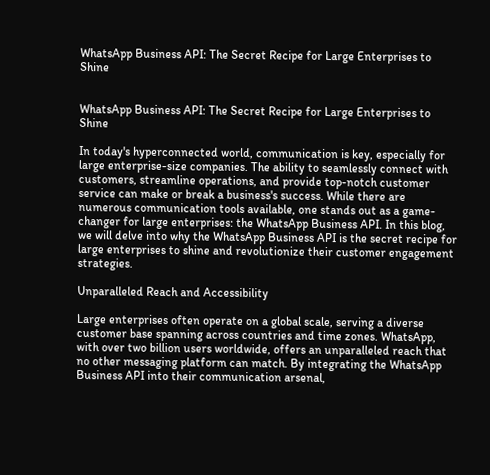WhatsApp Business API: The Secret Recipe for Large Enterprises to Shine


WhatsApp Business API: The Secret Recipe for Large Enterprises to Shine

In today's hyperconnected world, communication is key, especially for large enterprise-size companies. The ability to seamlessly connect with customers, streamline operations, and provide top-notch customer service can make or break a business's success. While there are numerous communication tools available, one stands out as a game-changer for large enterprises: the WhatsApp Business API. In this blog, we will delve into why the WhatsApp Business API is the secret recipe for large enterprises to shine and revolutionize their customer engagement strategies.

Unparalleled Reach and Accessibility

Large enterprises often operate on a global scale, serving a diverse customer base spanning across countries and time zones. WhatsApp, with over two billion users worldwide, offers an unparalleled reach that no other messaging platform can match. By integrating the WhatsApp Business API into their communication arsenal,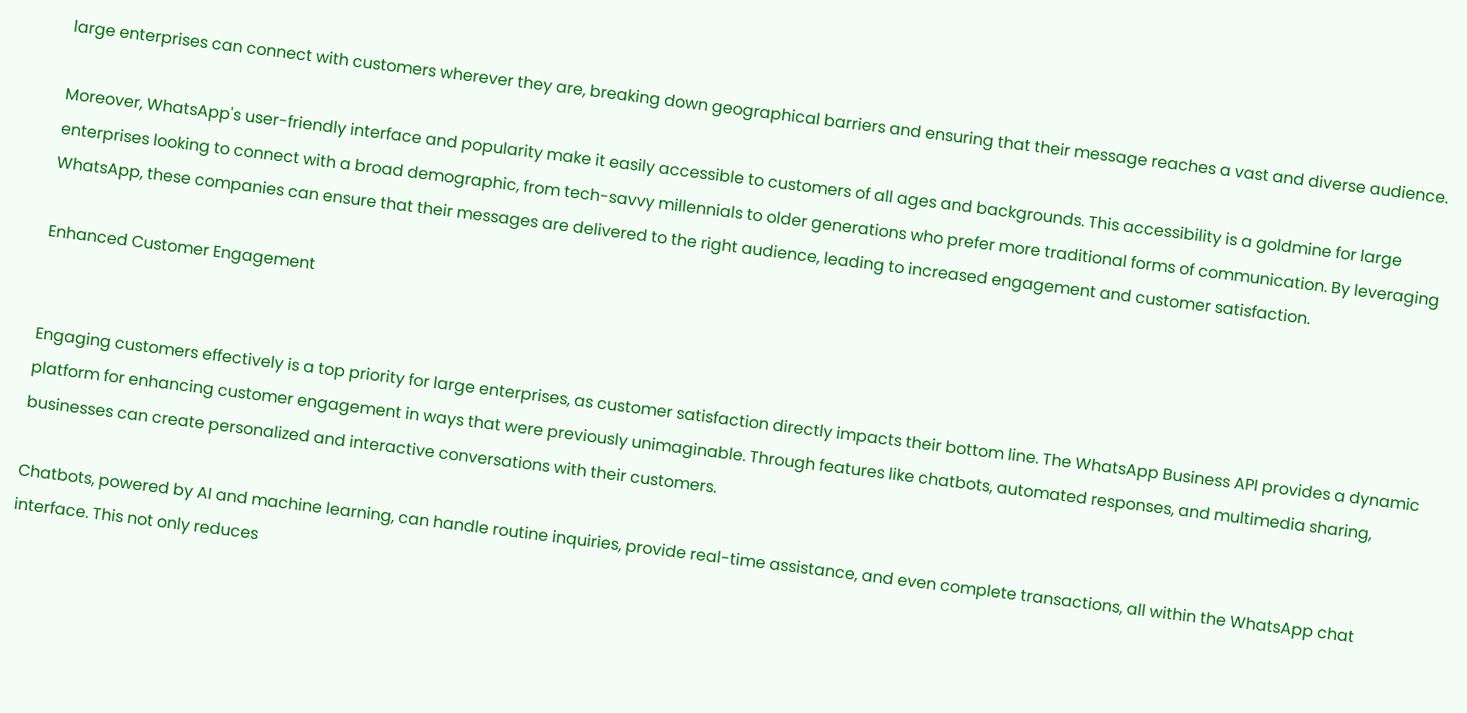large enterprises can connect with customers wherever they are, breaking down geographical barriers and ensuring that their message reaches a vast and diverse audience.

Moreover, WhatsApp's user-friendly interface and popularity make it easily accessible to customers of all ages and backgrounds. This accessibility is a goldmine for large enterprises looking to connect with a broad demographic, from tech-savvy millennials to older generations who prefer more traditional forms of communication. By leveraging WhatsApp, these companies can ensure that their messages are delivered to the right audience, leading to increased engagement and customer satisfaction.

Enhanced Customer Engagement


Engaging customers effectively is a top priority for large enterprises, as customer satisfaction directly impacts their bottom line. The WhatsApp Business API provides a dynamic platform for enhancing customer engagement in ways that were previously unimaginable. Through features like chatbots, automated responses, and multimedia sharing, businesses can create personalized and interactive conversations with their customers.

Chatbots, powered by AI and machine learning, can handle routine inquiries, provide real-time assistance, and even complete transactions, all within the WhatsApp chat interface. This not only reduces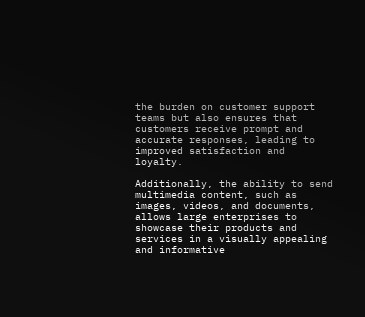the burden on customer support teams but also ensures that customers receive prompt and accurate responses, leading to improved satisfaction and loyalty.

Additionally, the ability to send multimedia content, such as images, videos, and documents, allows large enterprises to showcase their products and services in a visually appealing and informative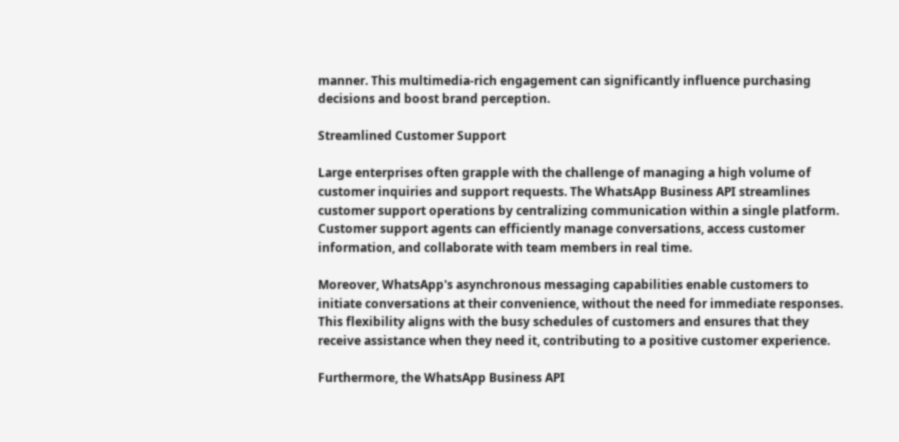manner. This multimedia-rich engagement can significantly influence purchasing decisions and boost brand perception.

Streamlined Customer Support

Large enterprises often grapple with the challenge of managing a high volume of customer inquiries and support requests. The WhatsApp Business API streamlines customer support operations by centralizing communication within a single platform. Customer support agents can efficiently manage conversations, access customer information, and collaborate with team members in real time.

Moreover, WhatsApp's asynchronous messaging capabilities enable customers to initiate conversations at their convenience, without the need for immediate responses. This flexibility aligns with the busy schedules of customers and ensures that they receive assistance when they need it, contributing to a positive customer experience.

Furthermore, the WhatsApp Business API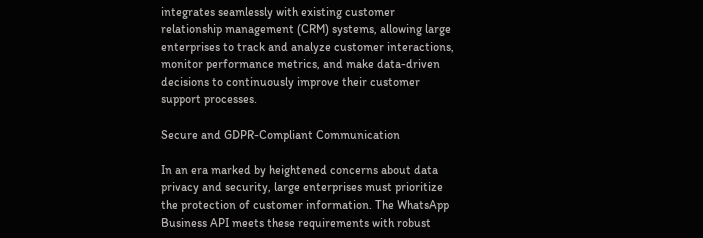integrates seamlessly with existing customer relationship management (CRM) systems, allowing large enterprises to track and analyze customer interactions, monitor performance metrics, and make data-driven decisions to continuously improve their customer support processes.

Secure and GDPR-Compliant Communication

In an era marked by heightened concerns about data privacy and security, large enterprises must prioritize the protection of customer information. The WhatsApp Business API meets these requirements with robust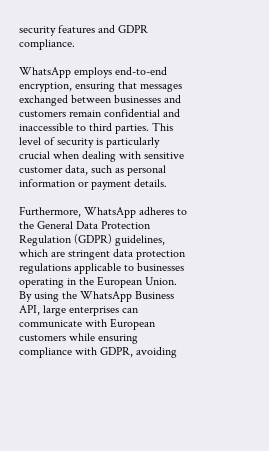security features and GDPR compliance.

WhatsApp employs end-to-end encryption, ensuring that messages exchanged between businesses and customers remain confidential and inaccessible to third parties. This level of security is particularly crucial when dealing with sensitive customer data, such as personal information or payment details.

Furthermore, WhatsApp adheres to the General Data Protection Regulation (GDPR) guidelines, which are stringent data protection regulations applicable to businesses operating in the European Union. By using the WhatsApp Business API, large enterprises can communicate with European customers while ensuring compliance with GDPR, avoiding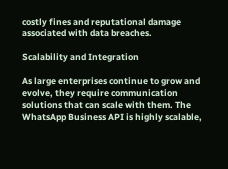costly fines and reputational damage associated with data breaches.

Scalability and Integration

As large enterprises continue to grow and evolve, they require communication solutions that can scale with them. The WhatsApp Business API is highly scalable,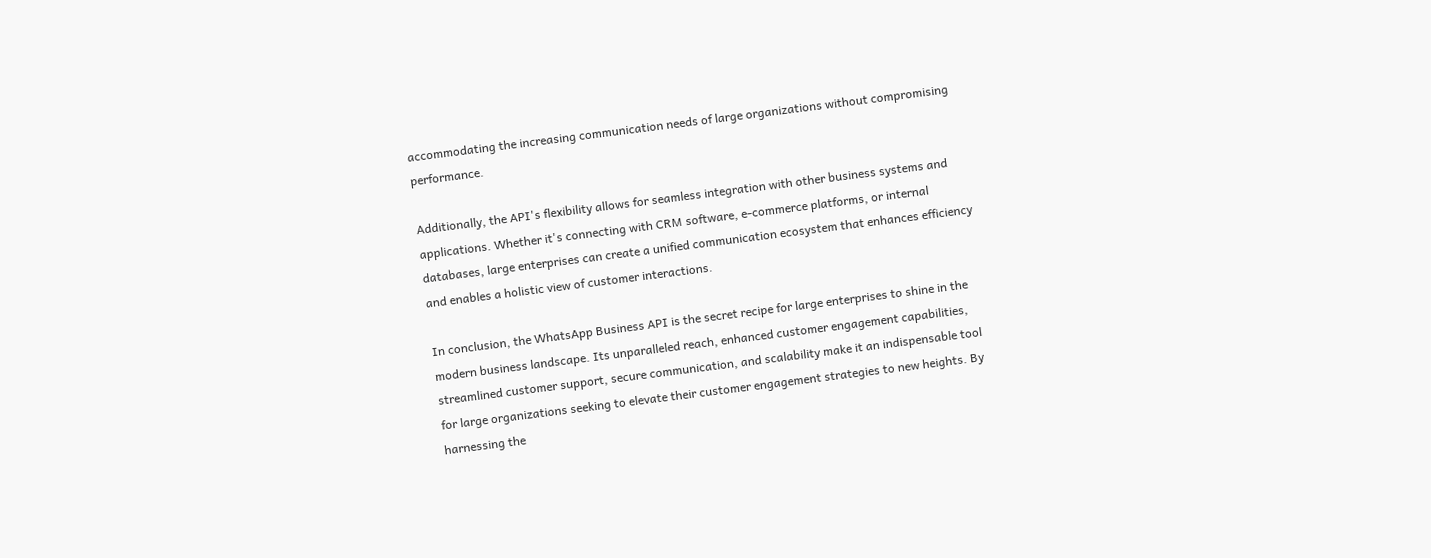accommodating the increasing communication needs of large organizations without compromising performance.

Additionally, the API's flexibility allows for seamless integration with other business systems and applications. Whether it's connecting with CRM software, e-commerce platforms, or internal databases, large enterprises can create a unified communication ecosystem that enhances efficiency and enables a holistic view of customer interactions.

In conclusion, the WhatsApp Business API is the secret recipe for large enterprises to shine in the modern business landscape. Its unparalleled reach, enhanced customer engagement capabilities, streamlined customer support, secure communication, and scalability make it an indispensable tool for large organizations seeking to elevate their customer engagement strategies to new heights. By harnessing the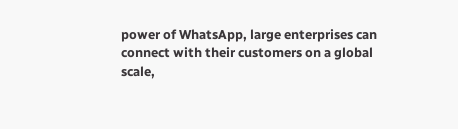power of WhatsApp, large enterprises can connect with their customers on a global scale,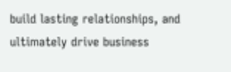build lasting relationships, and ultimately drive business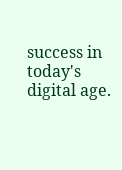success in today's digital age.